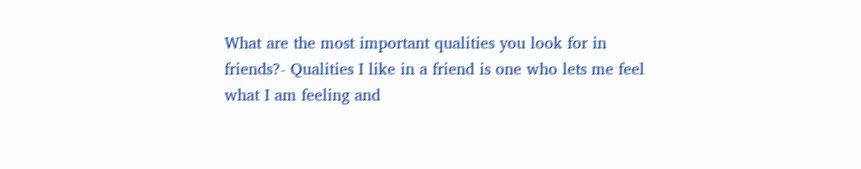What are the most important qualities you look for in friends?- Qualities I like in a friend is one who lets me feel what I am feeling and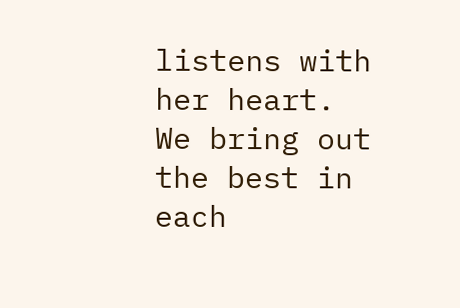listens with her heart. We bring out the best in each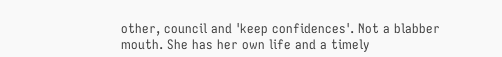other, council and 'keep confidences'. Not a blabber mouth. She has her own life and a timely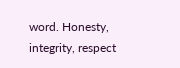word. Honesty, integrity, respect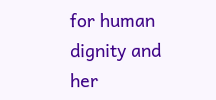for human dignity and her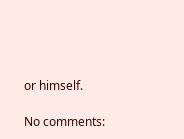or himself.

No comments: